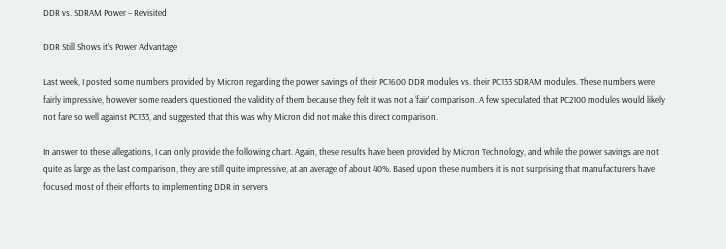DDR vs. SDRAM Power – Revisited

DDR Still Shows it’s Power Advantage

Last week, I posted some numbers provided by Micron regarding the power savings of their PC1600 DDR modules vs. their PC133 SDRAM modules. These numbers were fairly impressive, however some readers questioned the validity of them because they felt it was not a ‘fair’ comparison. A few speculated that PC2100 modules would likely not fare so well against PC133, and suggested that this was why Micron did not make this direct comparison.

In answer to these allegations, I can only provide the following chart. Again, these results have been provided by Micron Technology, and while the power savings are not quite as large as the last comparison, they are still quite impressive, at an average of about 40%. Based upon these numbers it is not surprising that manufacturers have focused most of their efforts to implementing DDR in servers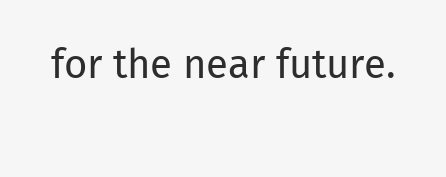for the near future.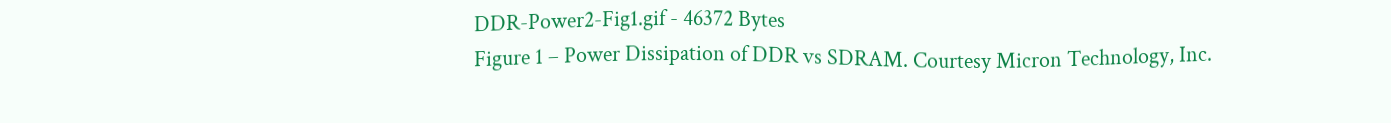DDR-Power2-Fig1.gif - 46372 Bytes
Figure 1 – Power Dissipation of DDR vs SDRAM. Courtesy Micron Technology, Inc.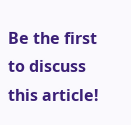Be the first to discuss this article!